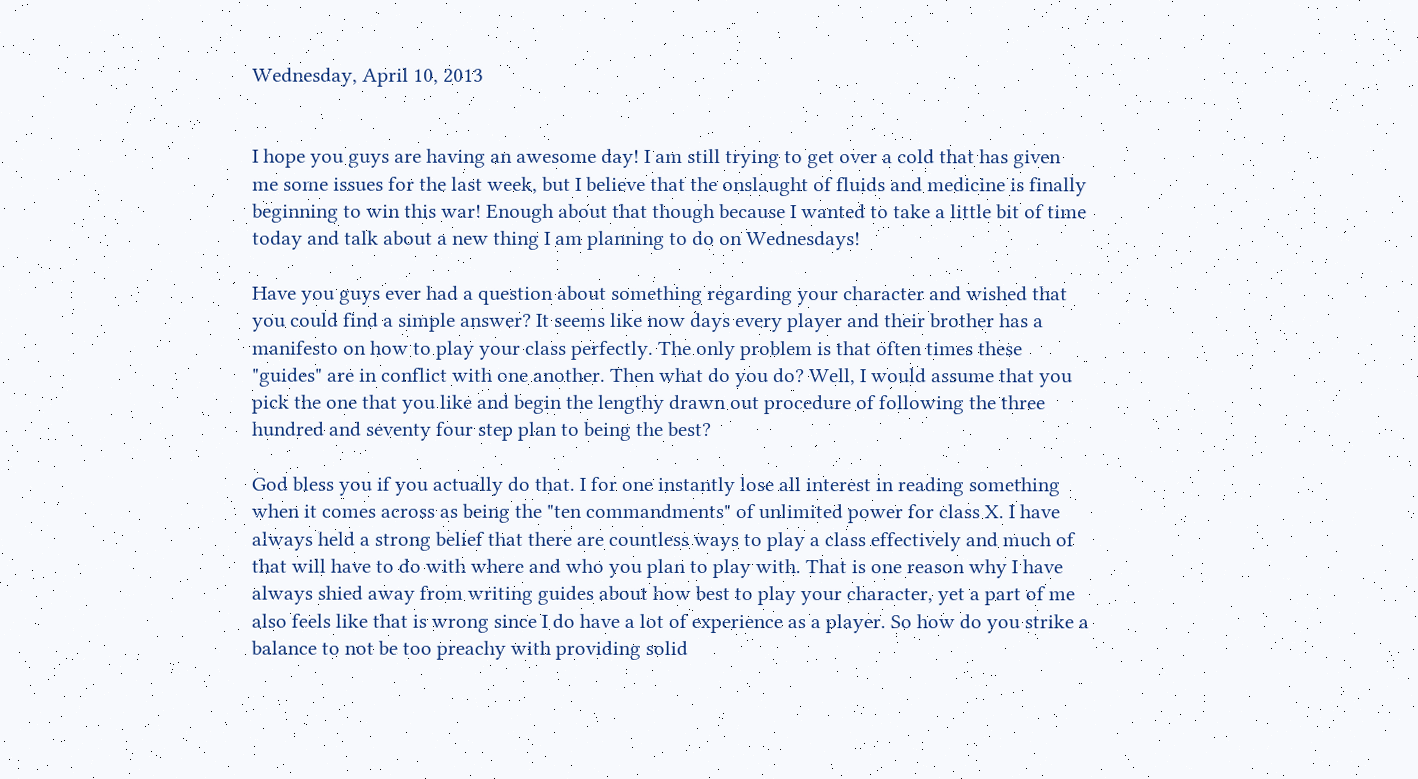Wednesday, April 10, 2013


I hope you guys are having an awesome day! I am still trying to get over a cold that has given me some issues for the last week, but I believe that the onslaught of fluids and medicine is finally beginning to win this war! Enough about that though because I wanted to take a little bit of time today and talk about a new thing I am planning to do on Wednesdays!

Have you guys ever had a question about something regarding your character and wished that you could find a simple answer? It seems like now days every player and their brother has a manifesto on how to play your class perfectly. The only problem is that often times these "guides" are in conflict with one another. Then what do you do? Well, I would assume that you pick the one that you like and begin the lengthy drawn out procedure of following the three hundred and seventy four step plan to being the best?

God bless you if you actually do that. I for one instantly lose all interest in reading something when it comes across as being the "ten commandments" of unlimited power for class X. I have always held a strong belief that there are countless ways to play a class effectively and much of that will have to do with where and who you plan to play with. That is one reason why I have always shied away from writing guides about how best to play your character, yet a part of me also feels like that is wrong since I do have a lot of experience as a player. So how do you strike a balance to not be too preachy with providing solid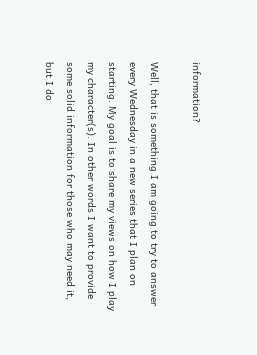information?

Well, that is something I am going to try to answer every Wednesday in a new series that I plan on starting. My goal is to share my views on how I play my character(s). In other words I want to provide some solid information for those who may need it, but I do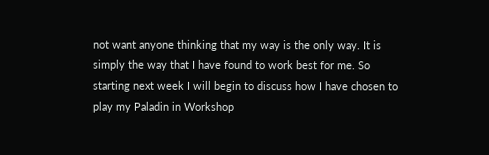not want anyone thinking that my way is the only way. It is simply the way that I have found to work best for me. So starting next week I will begin to discuss how I have chosen to play my Paladin in Workshop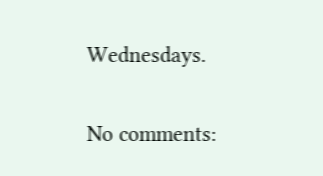Wednesdays.

No comments: